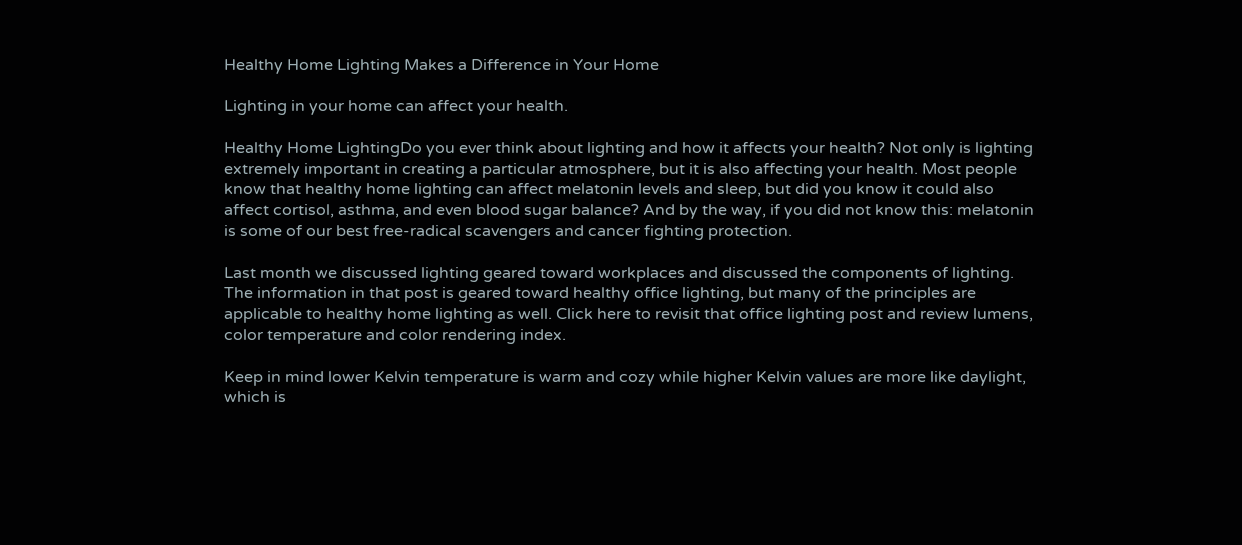Healthy Home Lighting Makes a Difference in Your Home

Lighting in your home can affect your health.

Healthy Home LightingDo you ever think about lighting and how it affects your health? Not only is lighting extremely important in creating a particular atmosphere, but it is also affecting your health. Most people know that healthy home lighting can affect melatonin levels and sleep, but did you know it could also affect cortisol, asthma, and even blood sugar balance? And by the way, if you did not know this: melatonin is some of our best free-radical scavengers and cancer fighting protection.

Last month we discussed lighting geared toward workplaces and discussed the components of lighting. The information in that post is geared toward healthy office lighting, but many of the principles are applicable to healthy home lighting as well. Click here to revisit that office lighting post and review lumens, color temperature and color rendering index.

Keep in mind lower Kelvin temperature is warm and cozy while higher Kelvin values are more like daylight, which is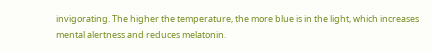invigorating. The higher the temperature, the more blue is in the light, which increases mental alertness and reduces melatonin.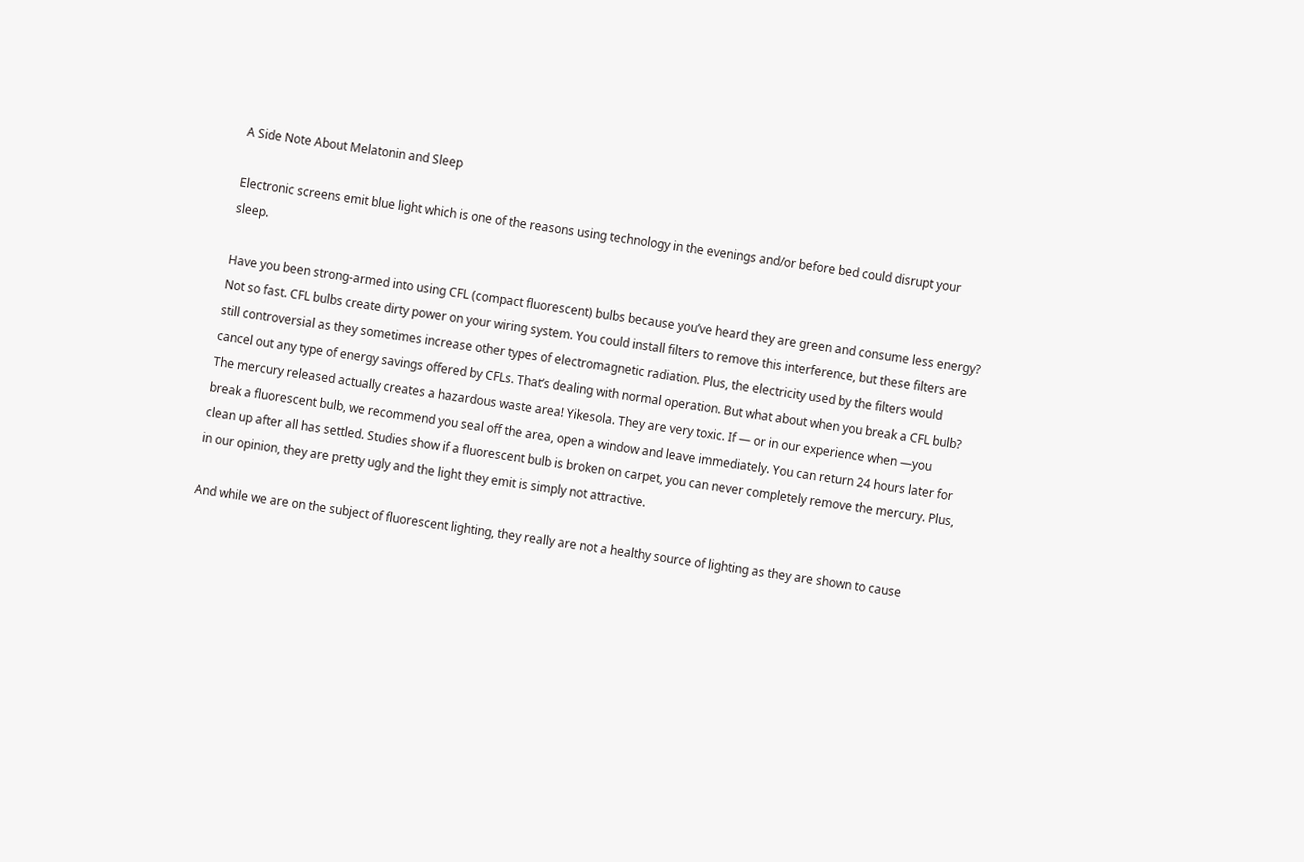A Side Note About Melatonin and Sleep

Electronic screens emit blue light which is one of the reasons using technology in the evenings and/or before bed could disrupt your sleep.

Have you been strong-armed into using CFL (compact fluorescent) bulbs because you’ve heard they are green and consume less energy? Not so fast. CFL bulbs create dirty power on your wiring system. You could install filters to remove this interference, but these filters are still controversial as they sometimes increase other types of electromagnetic radiation. Plus, the electricity used by the filters would cancel out any type of energy savings offered by CFLs. That’s dealing with normal operation. But what about when you break a CFL bulb? The mercury released actually creates a hazardous waste area! Yikesola. They are very toxic. If — or in our experience when —you break a fluorescent bulb, we recommend you seal off the area, open a window and leave immediately. You can return 24 hours later for clean up after all has settled. Studies show if a fluorescent bulb is broken on carpet, you can never completely remove the mercury. Plus, in our opinion, they are pretty ugly and the light they emit is simply not attractive.

And while we are on the subject of fluorescent lighting, they really are not a healthy source of lighting as they are shown to cause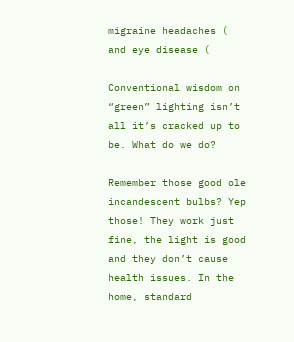migraine headaches ( and eye disease (

Conventional wisdom on “green” lighting isn’t all it’s cracked up to be. What do we do?

Remember those good ole incandescent bulbs? Yep those! They work just fine, the light is good and they don’t cause health issues. In the home, standard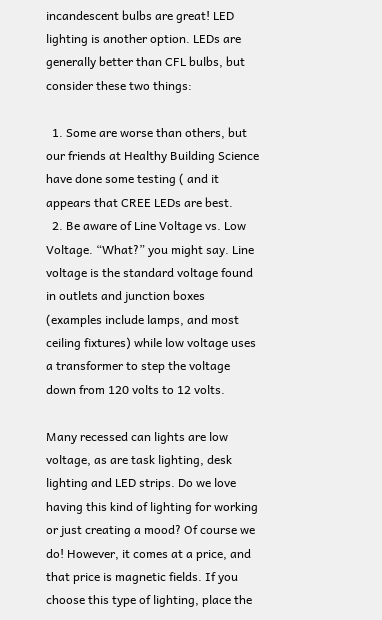incandescent bulbs are great! LED lighting is another option. LEDs are generally better than CFL bulbs, but consider these two things:

  1. Some are worse than others, but our friends at Healthy Building Science have done some testing ( and it appears that CREE LEDs are best.
  2. Be aware of Line Voltage vs. Low Voltage. “What?” you might say. Line voltage is the standard voltage found in outlets and junction boxes (examples include lamps, and most ceiling fixtures) while low voltage uses a transformer to step the voltage down from 120 volts to 12 volts.

Many recessed can lights are low voltage, as are task lighting, desk lighting and LED strips. Do we love having this kind of lighting for working or just creating a mood? Of course we do! However, it comes at a price, and that price is magnetic fields. If you choose this type of lighting, place the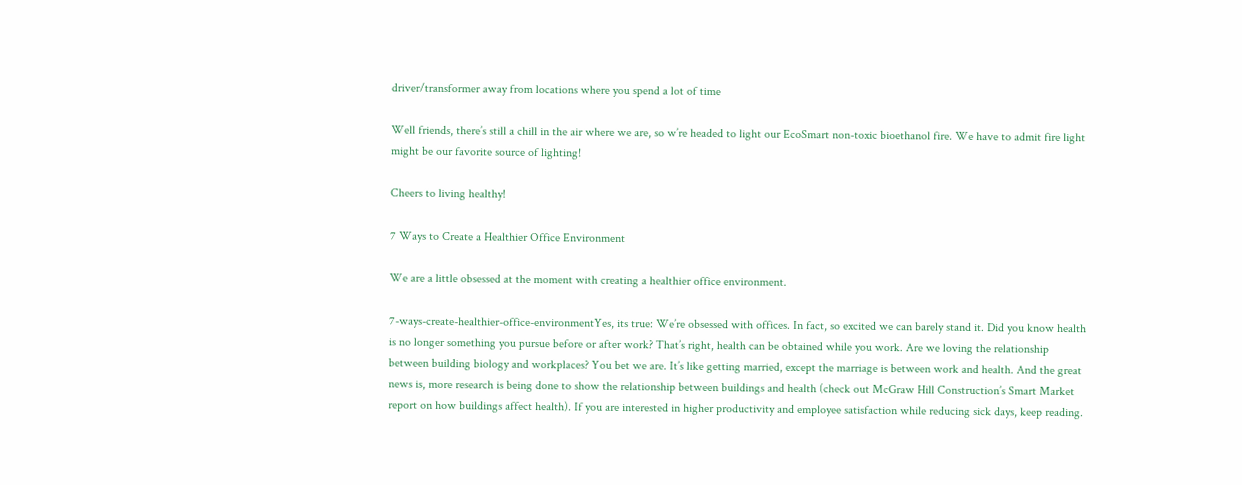driver/transformer away from locations where you spend a lot of time

Well friends, there’s still a chill in the air where we are, so w’re headed to light our EcoSmart non-toxic bioethanol fire. We have to admit fire light might be our favorite source of lighting!

Cheers to living healthy!

7 Ways to Create a Healthier Office Environment

We are a little obsessed at the moment with creating a healthier office environment.

7-ways-create-healthier-office-environmentYes, its true: We’re obsessed with offices. In fact, so excited we can barely stand it. Did you know health is no longer something you pursue before or after work? That’s right, health can be obtained while you work. Are we loving the relationship between building biology and workplaces? You bet we are. It’s like getting married, except the marriage is between work and health. And the great news is, more research is being done to show the relationship between buildings and health (check out McGraw Hill Construction’s Smart Market report on how buildings affect health). If you are interested in higher productivity and employee satisfaction while reducing sick days, keep reading.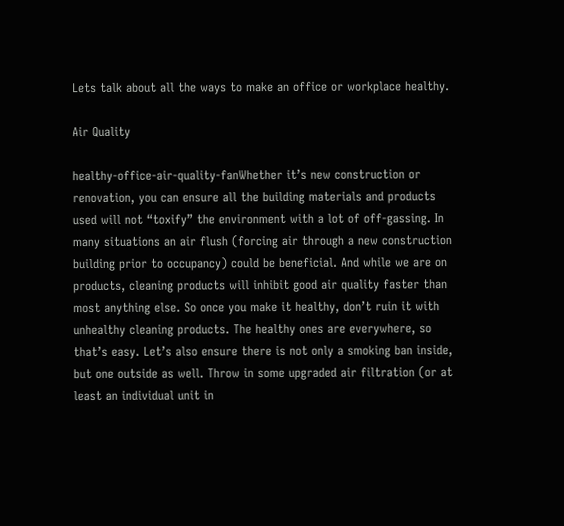Lets talk about all the ways to make an office or workplace healthy.

Air Quality

healthy-office-air-quality-fanWhether it’s new construction or renovation, you can ensure all the building materials and products used will not “toxify” the environment with a lot of off-gassing. In many situations an air flush (forcing air through a new construction building prior to occupancy) could be beneficial. And while we are on products, cleaning products will inhibit good air quality faster than most anything else. So once you make it healthy, don’t ruin it with unhealthy cleaning products. The healthy ones are everywhere, so that’s easy. Let’s also ensure there is not only a smoking ban inside, but one outside as well. Throw in some upgraded air filtration (or at least an individual unit in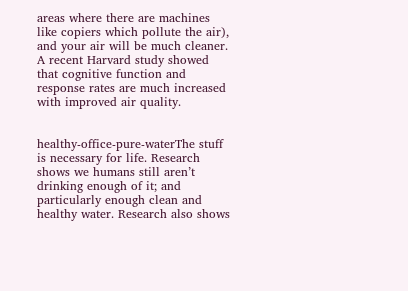areas where there are machines like copiers which pollute the air), and your air will be much cleaner. A recent Harvard study showed that cognitive function and response rates are much increased with improved air quality.


healthy-office-pure-waterThe stuff is necessary for life. Research shows we humans still aren’t drinking enough of it; and particularly enough clean and healthy water. Research also shows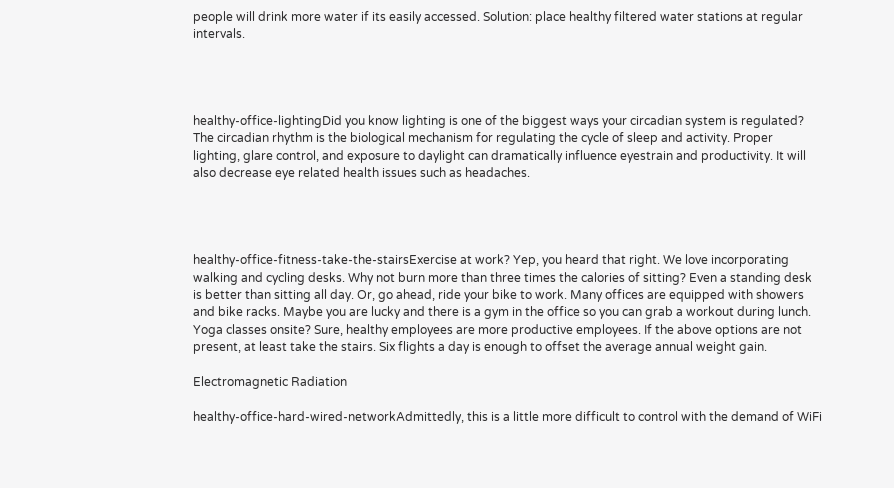people will drink more water if its easily accessed. Solution: place healthy filtered water stations at regular intervals.




healthy-office-lightingDid you know lighting is one of the biggest ways your circadian system is regulated? The circadian rhythm is the biological mechanism for regulating the cycle of sleep and activity. Proper lighting, glare control, and exposure to daylight can dramatically influence eyestrain and productivity. It will also decrease eye related health issues such as headaches.




healthy-office-fitness-take-the-stairsExercise at work? Yep, you heard that right. We love incorporating walking and cycling desks. Why not burn more than three times the calories of sitting? Even a standing desk is better than sitting all day. Or, go ahead, ride your bike to work. Many offices are equipped with showers and bike racks. Maybe you are lucky and there is a gym in the office so you can grab a workout during lunch. Yoga classes onsite? Sure, healthy employees are more productive employees. If the above options are not present, at least take the stairs. Six flights a day is enough to offset the average annual weight gain.

Electromagnetic Radiation

healthy-office-hard-wired-networkAdmittedly, this is a little more difficult to control with the demand of WiFi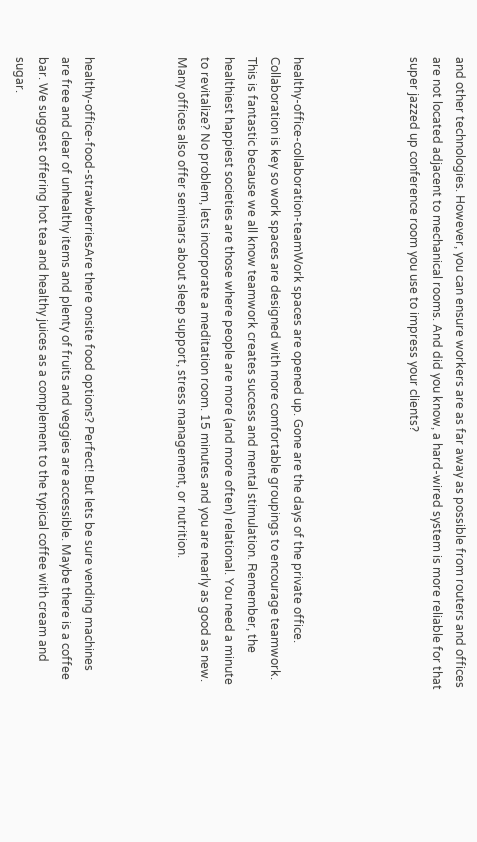and other technologies. However, you can ensure workers are as far away as possible from routers and offices are not located adjacent to mechanical rooms. And did you know, a hard-wired system is more reliable for that super jazzed up conference room you use to impress your clients?




healthy-office-collaboration-teamWork spaces are opened up. Gone are the days of the private office. Collaboration is key so work spaces are designed with more comfortable groupings to encourage teamwork. This is fantastic because we all know teamwork creates success and mental stimulation. Remember, the healthiest happiest societies are those where people are more (and more often) relational. You need a minute to revitalize? No problem, lets incorporate a meditation room. 15 minutes and you are nearly as good as new. Many offices also offer seminars about sleep support, stress management, or nutrition.



healthy-office-food-strawberriesAre there onsite food options? Perfect! But lets be sure vending machines are free and clear of unhealthy items and plenty of fruits and veggies are accessible. Maybe there is a coffee bar. We suggest offering hot tea and healthy juices as a complement to the typical coffee with cream and sugar.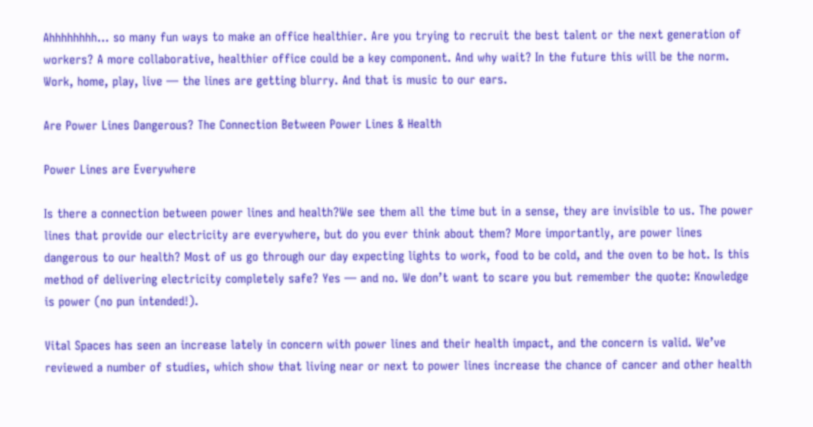Ahhhhhhhh… so many fun ways to make an office healthier. Are you trying to recruit the best talent or the next generation of workers? A more collaborative, healthier office could be a key component. And why wait? In the future this will be the norm. Work, home, play, live — the lines are getting blurry. And that is music to our ears.

Are Power Lines Dangerous? The Connection Between Power Lines & Health

Power Lines are Everywhere

Is there a connection between power lines and health?We see them all the time but in a sense, they are invisible to us. The power lines that provide our electricity are everywhere, but do you ever think about them? More importantly, are power lines dangerous to our health? Most of us go through our day expecting lights to work, food to be cold, and the oven to be hot. Is this method of delivering electricity completely safe? Yes — and no. We don’t want to scare you but remember the quote: Knowledge is power (no pun intended!).

Vital Spaces has seen an increase lately in concern with power lines and their health impact, and the concern is valid. We’ve reviewed a number of studies, which show that living near or next to power lines increase the chance of cancer and other health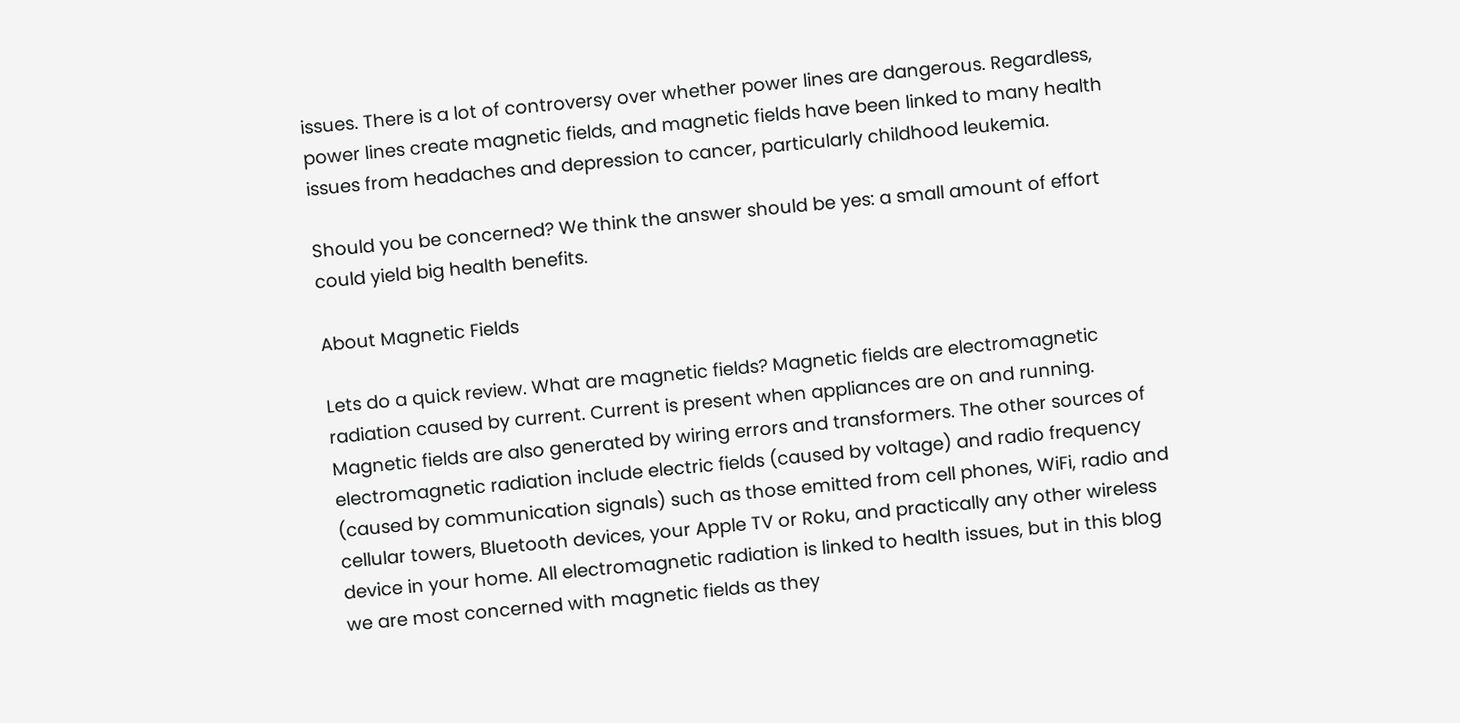issues. There is a lot of controversy over whether power lines are dangerous. Regardless, power lines create magnetic fields, and magnetic fields have been linked to many health issues from headaches and depression to cancer, particularly childhood leukemia.

Should you be concerned? We think the answer should be yes: a small amount of effort could yield big health benefits.

About Magnetic Fields

Lets do a quick review. What are magnetic fields? Magnetic fields are electromagnetic radiation caused by current. Current is present when appliances are on and running. Magnetic fields are also generated by wiring errors and transformers. The other sources of electromagnetic radiation include electric fields (caused by voltage) and radio frequency (caused by communication signals) such as those emitted from cell phones, WiFi, radio and cellular towers, Bluetooth devices, your Apple TV or Roku, and practically any other wireless device in your home. All electromagnetic radiation is linked to health issues, but in this blog we are most concerned with magnetic fields as they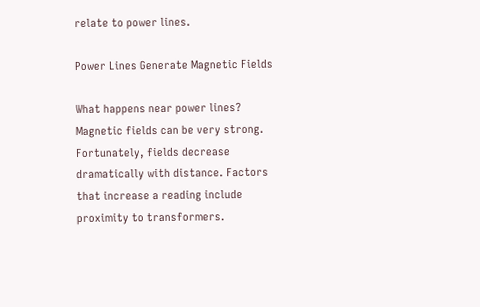relate to power lines.

Power Lines Generate Magnetic Fields

What happens near power lines? Magnetic fields can be very strong. Fortunately, fields decrease dramatically with distance. Factors that increase a reading include proximity to transformers.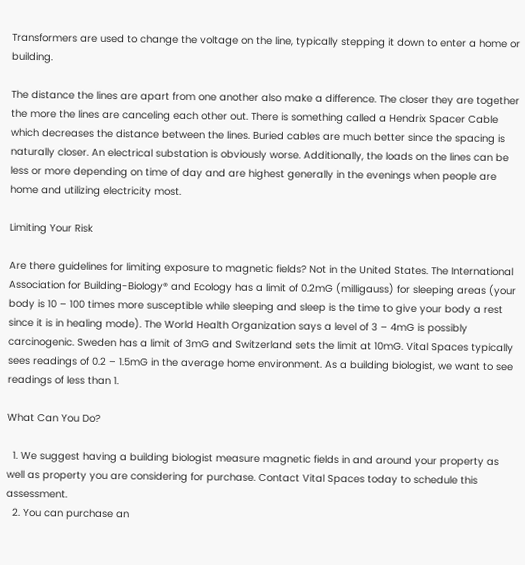Transformers are used to change the voltage on the line, typically stepping it down to enter a home or building.

The distance the lines are apart from one another also make a difference. The closer they are together the more the lines are canceling each other out. There is something called a Hendrix Spacer Cable which decreases the distance between the lines. Buried cables are much better since the spacing is naturally closer. An electrical substation is obviously worse. Additionally, the loads on the lines can be less or more depending on time of day and are highest generally in the evenings when people are home and utilizing electricity most.

Limiting Your Risk

Are there guidelines for limiting exposure to magnetic fields? Not in the United States. The International Association for Building-Biology® and Ecology has a limit of 0.2mG (milligauss) for sleeping areas (your body is 10 – 100 times more susceptible while sleeping and sleep is the time to give your body a rest since it is in healing mode). The World Health Organization says a level of 3 – 4mG is possibly carcinogenic. Sweden has a limit of 3mG and Switzerland sets the limit at 10mG. Vital Spaces typically sees readings of 0.2 – 1.5mG in the average home environment. As a building biologist, we want to see readings of less than 1.

What Can You Do?

  1. We suggest having a building biologist measure magnetic fields in and around your property as well as property you are considering for purchase. Contact Vital Spaces today to schedule this assessment.
  2. You can purchase an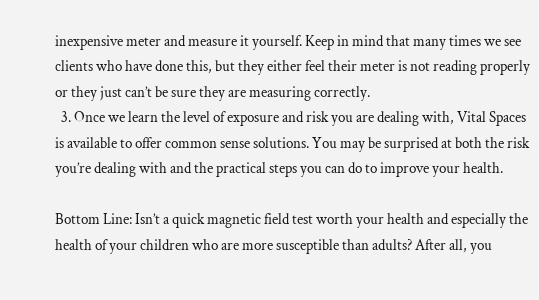inexpensive meter and measure it yourself. Keep in mind that many times we see clients who have done this, but they either feel their meter is not reading properly or they just can’t be sure they are measuring correctly.
  3. Once we learn the level of exposure and risk you are dealing with, Vital Spaces is available to offer common sense solutions. You may be surprised at both the risk you’re dealing with and the practical steps you can do to improve your health.

Bottom Line: Isn’t a quick magnetic field test worth your health and especially the health of your children who are more susceptible than adults? After all, you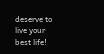deserve to live your best life!